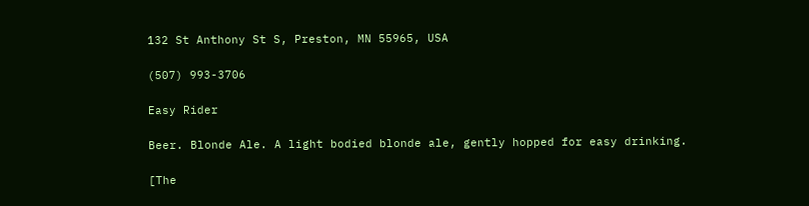132 St Anthony St S, Preston, MN 55965, USA

(507) 993-3706

Easy Rider

Beer. Blonde Ale. A light bodied blonde ale, gently hopped for easy drinking.

[The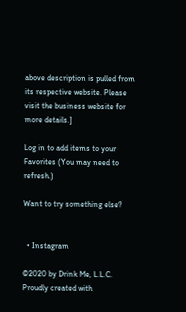above description is pulled from its respective website. Please visit the business website for more details.]

Log in to add items to your Favorites (You may need to refresh.)

Want to try something else?


  • Instagram

©2020 by Drink Me, L.L.C. Proudly created with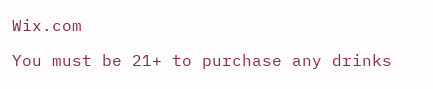Wix.com

You must be 21+ to purchase any drinks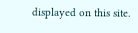displayed on this site.